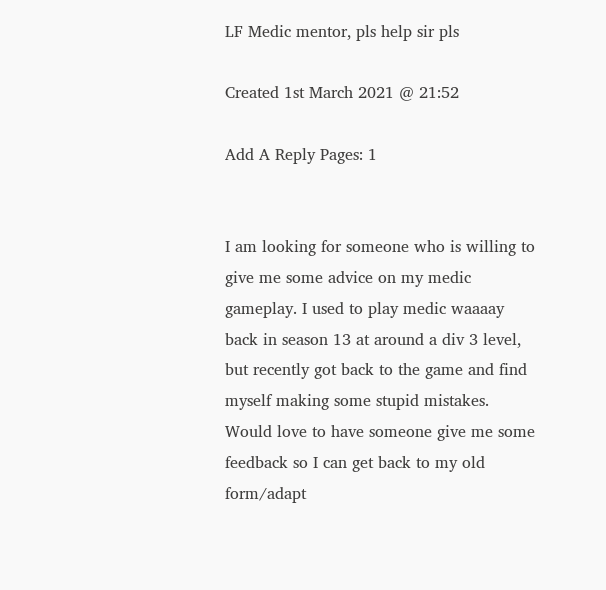LF Medic mentor, pls help sir pls

Created 1st March 2021 @ 21:52

Add A Reply Pages: 1


I am looking for someone who is willing to give me some advice on my medic gameplay. I used to play medic waaaay back in season 13 at around a div 3 level, but recently got back to the game and find myself making some stupid mistakes. Would love to have someone give me some feedback so I can get back to my old form/adapt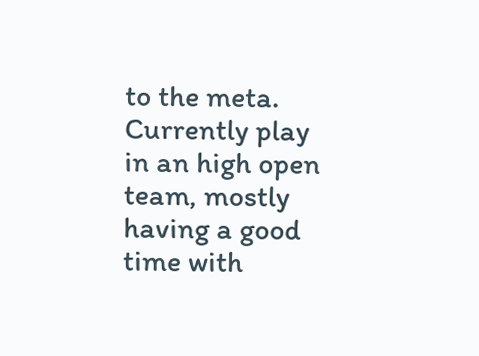to the meta. Currently play in an high open team, mostly having a good time with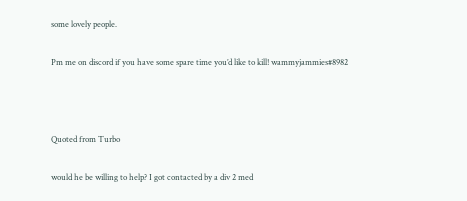some lovely people.

Pm me on discord if you have some spare time you’d like to kill! wammyjammies#8982



Quoted from Turbo

would he be willing to help? I got contacted by a div 2 med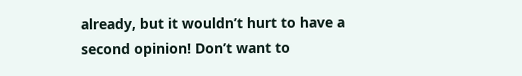already, but it wouldn’t hurt to have a second opinion! Don’t want to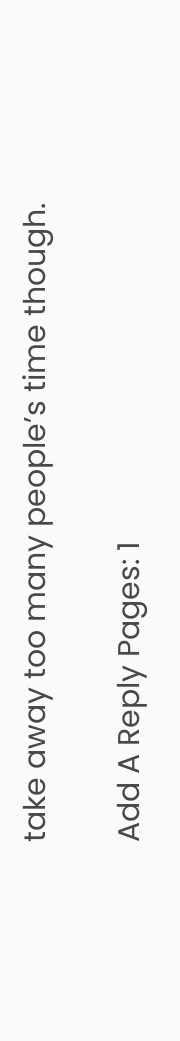take away too many people’s time though.

Add A Reply Pages: 1